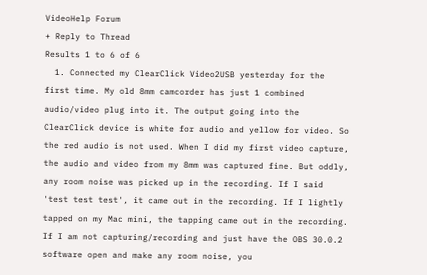VideoHelp Forum
+ Reply to Thread
Results 1 to 6 of 6
  1. Connected my ClearClick Video2USB yesterday for the first time. My old 8mm camcorder has just 1 combined audio/video plug into it. The output going into the ClearClick device is white for audio and yellow for video. So the red audio is not used. When I did my first video capture, the audio and video from my 8mm was captured fine. But oddly, any room noise was picked up in the recording. If I said 'test test test', it came out in the recording. If I lightly tapped on my Mac mini, the tapping came out in the recording. If I am not capturing/recording and just have the OBS 30.0.2 software open and make any room noise, you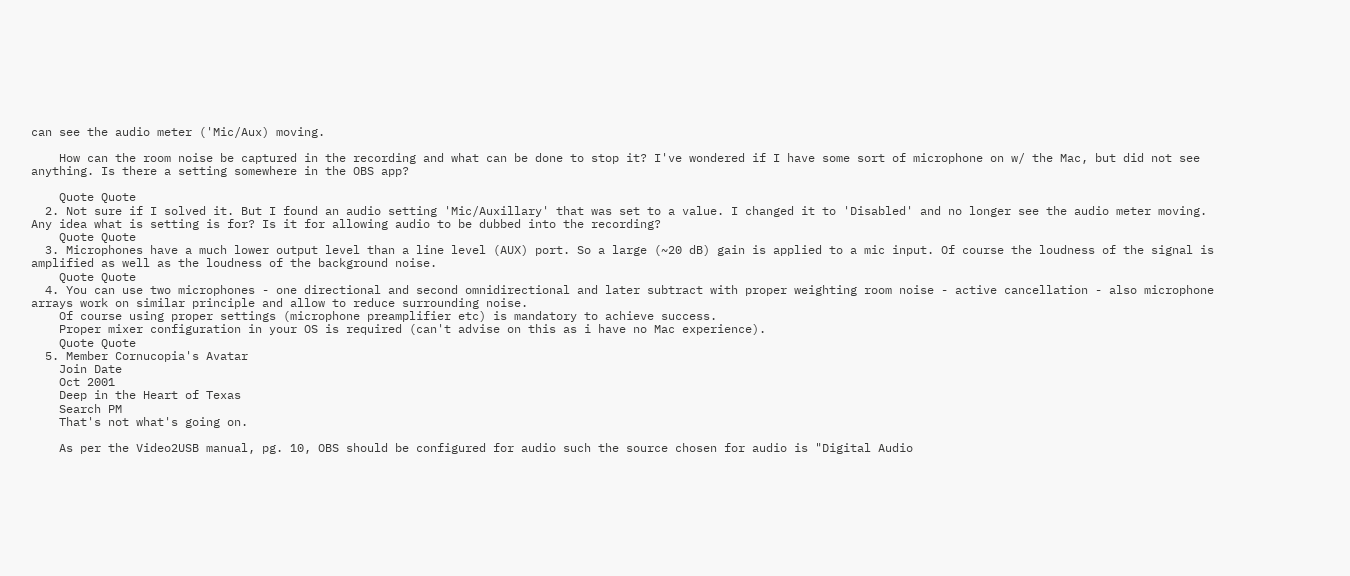can see the audio meter ('Mic/Aux) moving.

    How can the room noise be captured in the recording and what can be done to stop it? I've wondered if I have some sort of microphone on w/ the Mac, but did not see anything. Is there a setting somewhere in the OBS app?

    Quote Quote
  2. Not sure if I solved it. But I found an audio setting 'Mic/Auxillary' that was set to a value. I changed it to 'Disabled' and no longer see the audio meter moving. Any idea what is setting is for? Is it for allowing audio to be dubbed into the recording?
    Quote Quote
  3. Microphones have a much lower output level than a line level (AUX) port. So a large (~20 dB) gain is applied to a mic input. Of course the loudness of the signal is amplified as well as the loudness of the background noise.
    Quote Quote
  4. You can use two microphones - one directional and second omnidirectional and later subtract with proper weighting room noise - active cancellation - also microphone arrays work on similar principle and allow to reduce surrounding noise.
    Of course using proper settings (microphone preamplifier etc) is mandatory to achieve success.
    Proper mixer configuration in your OS is required (can't advise on this as i have no Mac experience).
    Quote Quote
  5. Member Cornucopia's Avatar
    Join Date
    Oct 2001
    Deep in the Heart of Texas
    Search PM
    That's not what's going on.

    As per the Video2USB manual, pg. 10, OBS should be configured for audio such the source chosen for audio is "Digital Audio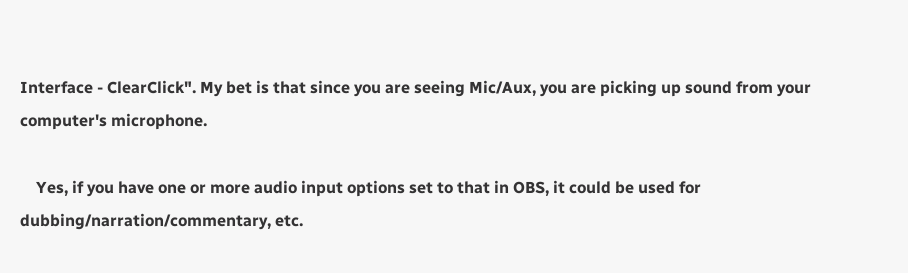Interface - ClearClick". My bet is that since you are seeing Mic/Aux, you are picking up sound from your computer's microphone.

    Yes, if you have one or more audio input options set to that in OBS, it could be used for dubbing/narration/commentary, etc.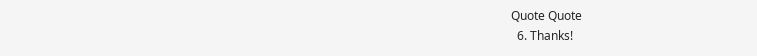Quote Quote
  6. Thanks!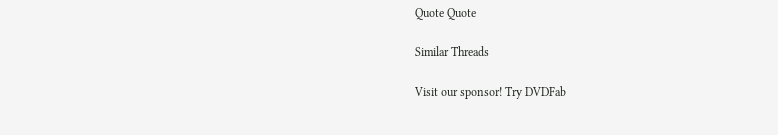Quote Quote

Similar Threads

Visit our sponsor! Try DVDFab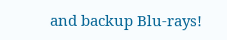and backup Blu-rays!